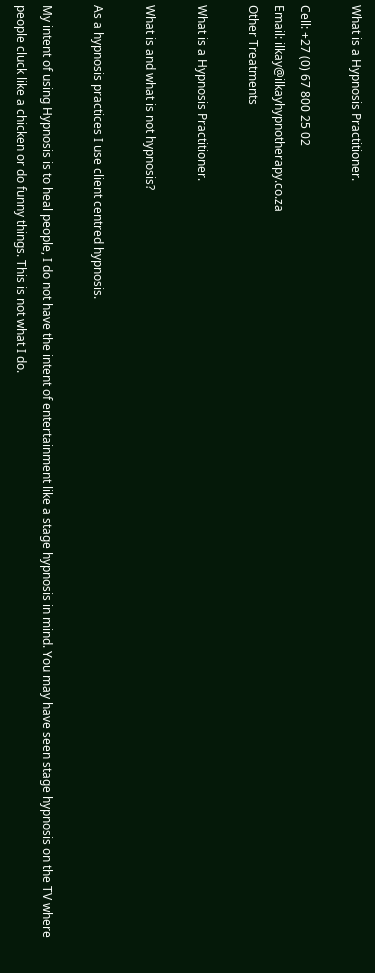What is a Hypnosis Practitioner.

Cell: +27 (0) 67 800 25 02
Email: ilkay@ilkayhypnotherapy.co.za
Other Treatments

What is a Hypnosis Practitioner.

What is and what is not hypnosis?

As a hypnosis practices I use client centred hypnosis.

My intent of using Hypnosis is to heal people, I do not have the intent of entertainment like a stage hypnosis in mind. You may have seen stage hypnosis on the TV where people cluck like a chicken or do funny things. This is not what I do.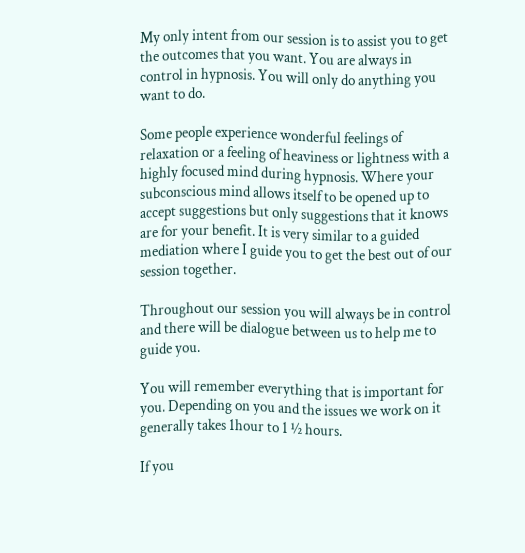My only intent from our session is to assist you to get the outcomes that you want. You are always in control in hypnosis. You will only do anything you want to do.

Some people experience wonderful feelings of relaxation or a feeling of heaviness or lightness with a highly focused mind during hypnosis. Where your subconscious mind allows itself to be opened up to accept suggestions but only suggestions that it knows are for your benefit. It is very similar to a guided mediation where I guide you to get the best out of our session together.

Throughout our session you will always be in control and there will be dialogue between us to help me to guide you.

You will remember everything that is important for you. Depending on you and the issues we work on it generally takes 1hour to 1 ½ hours.

If you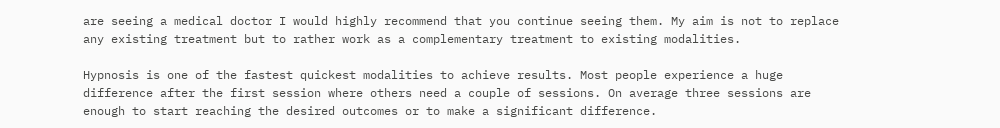are seeing a medical doctor I would highly recommend that you continue seeing them. My aim is not to replace any existing treatment but to rather work as a complementary treatment to existing modalities.

Hypnosis is one of the fastest quickest modalities to achieve results. Most people experience a huge difference after the first session where others need a couple of sessions. On average three sessions are enough to start reaching the desired outcomes or to make a significant difference.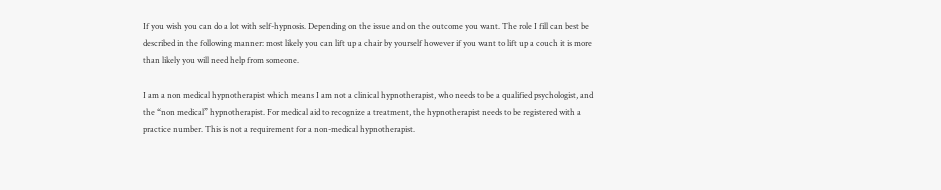If you wish you can do a lot with self-hypnosis. Depending on the issue and on the outcome you want. The role I fill can best be described in the following manner: most likely you can lift up a chair by yourself however if you want to lift up a couch it is more than likely you will need help from someone.

I am a non medical hypnotherapist which means I am not a clinical hypnotherapist, who needs to be a qualified psychologist, and the “non medical” hypnotherapist. For medical aid to recognize a treatment, the hypnotherapist needs to be registered with a practice number. This is not a requirement for a non-medical hypnotherapist.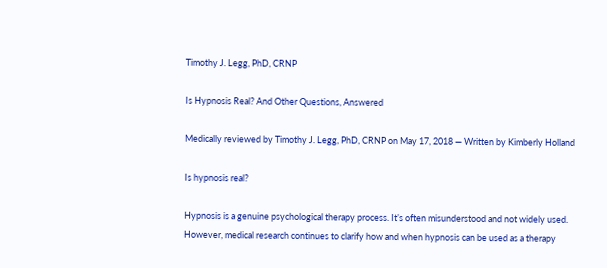Timothy J. Legg, PhD, CRNP

Is Hypnosis Real? And Other Questions, Answered

Medically reviewed by Timothy J. Legg, PhD, CRNP on May 17, 2018 — Written by Kimberly Holland

Is hypnosis real?

Hypnosis is a genuine psychological therapy process. It’s often misunderstood and not widely used. However, medical research continues to clarify how and when hypnosis can be used as a therapy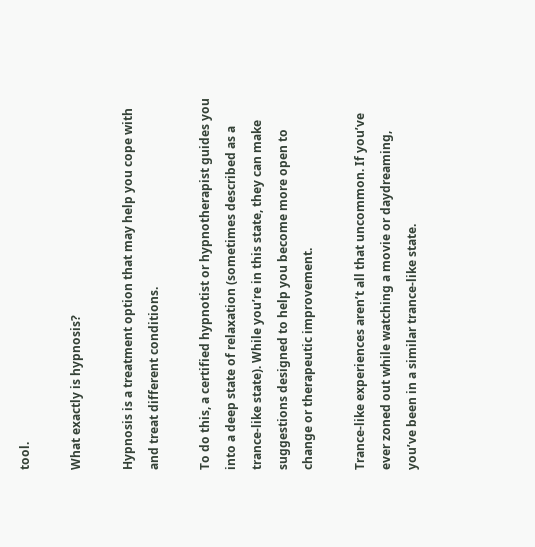tool.

What exactly is hypnosis?

Hypnosis is a treatment option that may help you cope with and treat different conditions.

To do this, a certified hypnotist or hypnotherapist guides you into a deep state of relaxation (sometimes described as a trance-like state). While you’re in this state, they can make suggestions designed to help you become more open to change or therapeutic improvement.

Trance-like experiences aren’t all that uncommon. If you’ve ever zoned out while watching a movie or daydreaming, you’ve been in a similar trance-like state.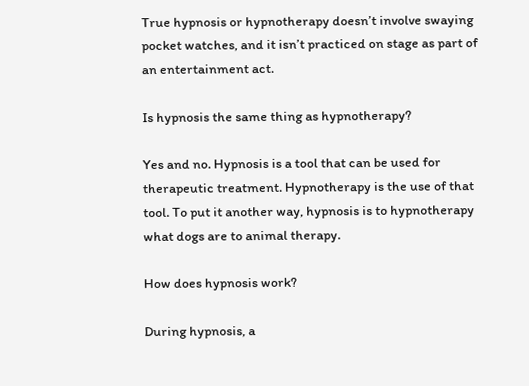True hypnosis or hypnotherapy doesn’t involve swaying pocket watches, and it isn’t practiced on stage as part of an entertainment act.

Is hypnosis the same thing as hypnotherapy?

Yes and no. Hypnosis is a tool that can be used for therapeutic treatment. Hypnotherapy is the use of that tool. To put it another way, hypnosis is to hypnotherapy what dogs are to animal therapy.

How does hypnosis work?

During hypnosis, a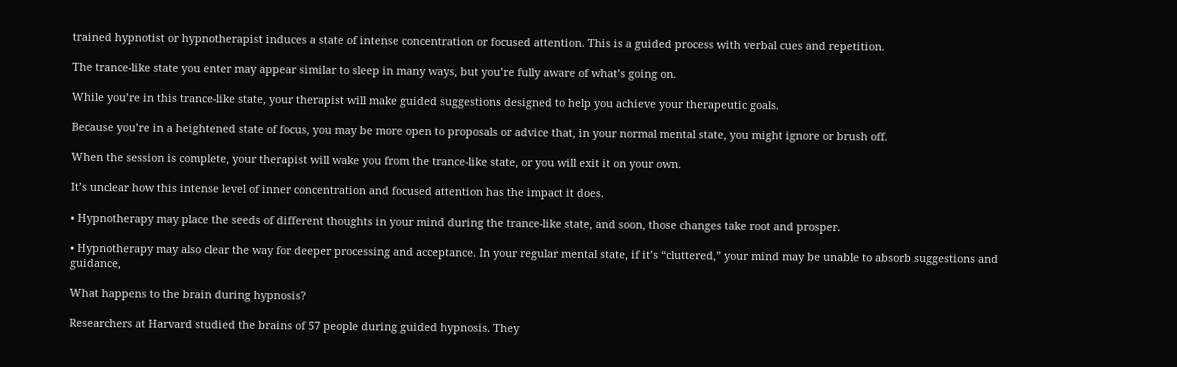trained hypnotist or hypnotherapist induces a state of intense concentration or focused attention. This is a guided process with verbal cues and repetition.

The trance-like state you enter may appear similar to sleep in many ways, but you’re fully aware of what’s going on.

While you’re in this trance-like state, your therapist will make guided suggestions designed to help you achieve your therapeutic goals.

Because you’re in a heightened state of focus, you may be more open to proposals or advice that, in your normal mental state, you might ignore or brush off.

When the session is complete, your therapist will wake you from the trance-like state, or you will exit it on your own.

It’s unclear how this intense level of inner concentration and focused attention has the impact it does.

• Hypnotherapy may place the seeds of different thoughts in your mind during the trance-like state, and soon, those changes take root and prosper.

• Hypnotherapy may also clear the way for deeper processing and acceptance. In your regular mental state, if it’s “cluttered,” your mind may be unable to absorb suggestions and guidance,

What happens to the brain during hypnosis?

Researchers at Harvard studied the brains of 57 people during guided hypnosis. They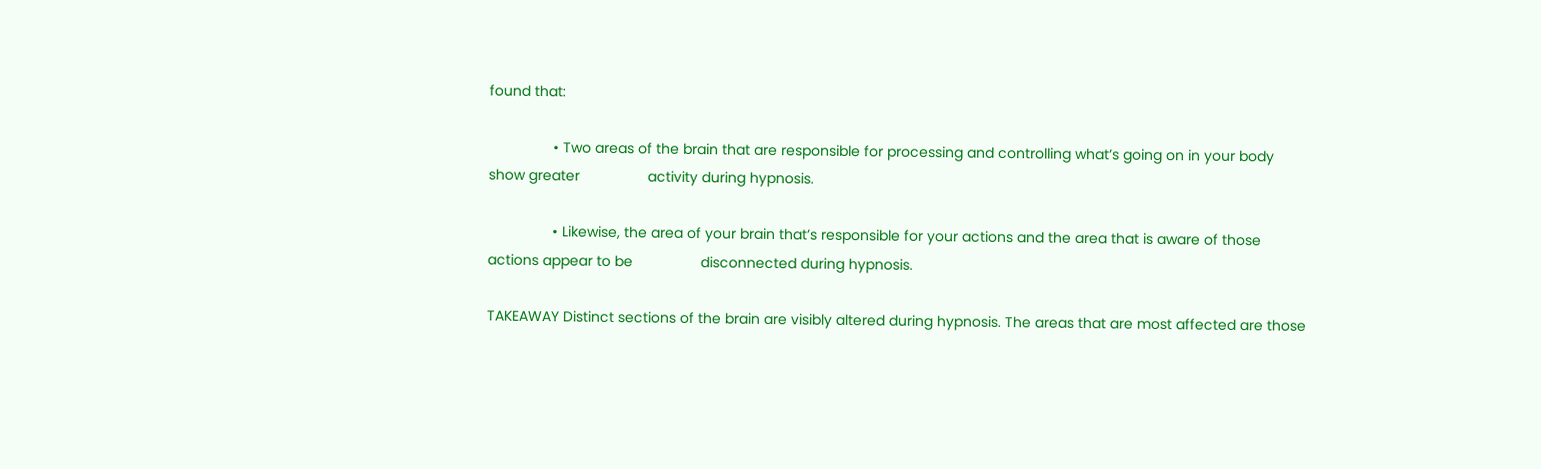found that:

                • Two areas of the brain that are responsible for processing and controlling what’s going on in your body show greater                 activity during hypnosis.

                • Likewise, the area of your brain that’s responsible for your actions and the area that is aware of those actions appear to be                 disconnected during hypnosis.

TAKEAWAY Distinct sections of the brain are visibly altered during hypnosis. The areas that are most affected are those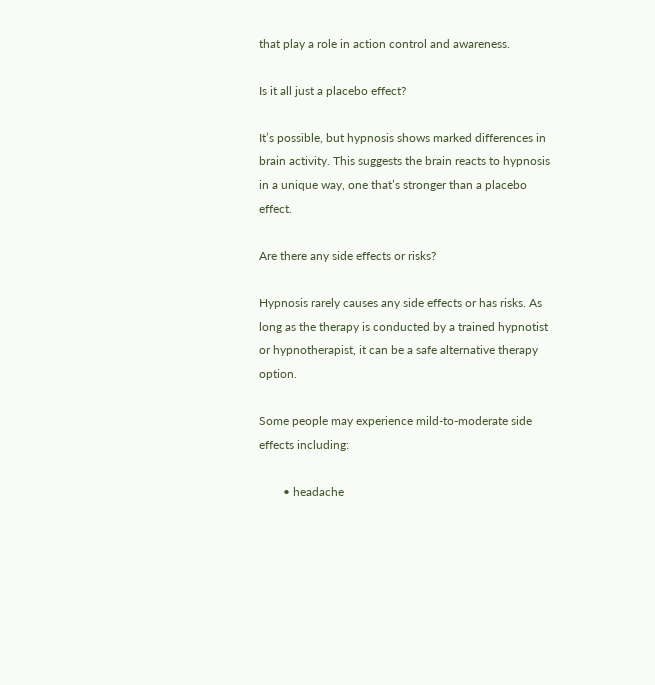that play a role in action control and awareness.

Is it all just a placebo effect?

It’s possible, but hypnosis shows marked differences in brain activity. This suggests the brain reacts to hypnosis in a unique way, one that’s stronger than a placebo effect.

Are there any side effects or risks?

Hypnosis rarely causes any side effects or has risks. As long as the therapy is conducted by a trained hypnotist or hypnotherapist, it can be a safe alternative therapy option.

Some people may experience mild-to-moderate side effects including:

        • headache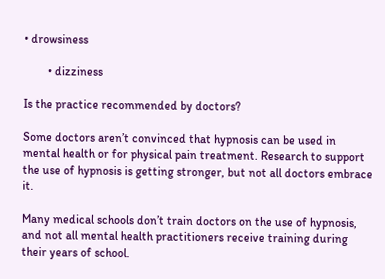• drowsiness

        • dizziness

Is the practice recommended by doctors?

Some doctors aren’t convinced that hypnosis can be used in mental health or for physical pain treatment. Research to support the use of hypnosis is getting stronger, but not all doctors embrace it.

Many medical schools don’t train doctors on the use of hypnosis, and not all mental health practitioners receive training during their years of school.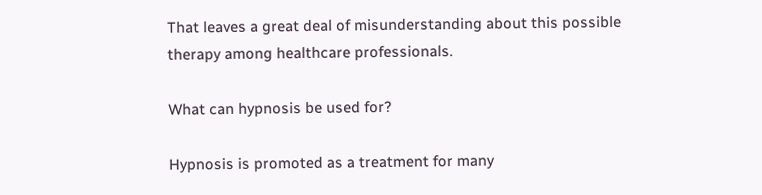That leaves a great deal of misunderstanding about this possible therapy among healthcare professionals.

What can hypnosis be used for?

Hypnosis is promoted as a treatment for many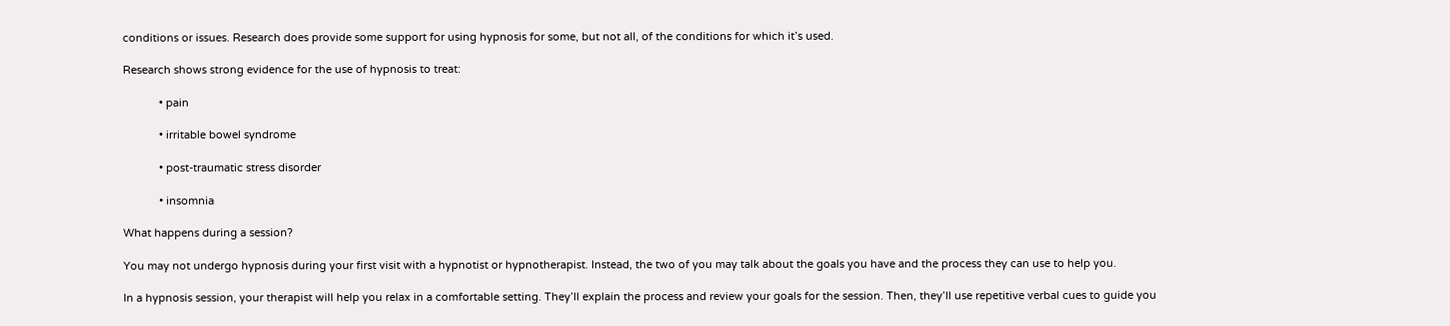conditions or issues. Research does provide some support for using hypnosis for some, but not all, of the conditions for which it’s used.

Research shows strong evidence for the use of hypnosis to treat:

            • pain

            • irritable bowel syndrome

            • post-traumatic stress disorder

            • insomnia

What happens during a session?

You may not undergo hypnosis during your first visit with a hypnotist or hypnotherapist. Instead, the two of you may talk about the goals you have and the process they can use to help you.

In a hypnosis session, your therapist will help you relax in a comfortable setting. They’ll explain the process and review your goals for the session. Then, they’ll use repetitive verbal cues to guide you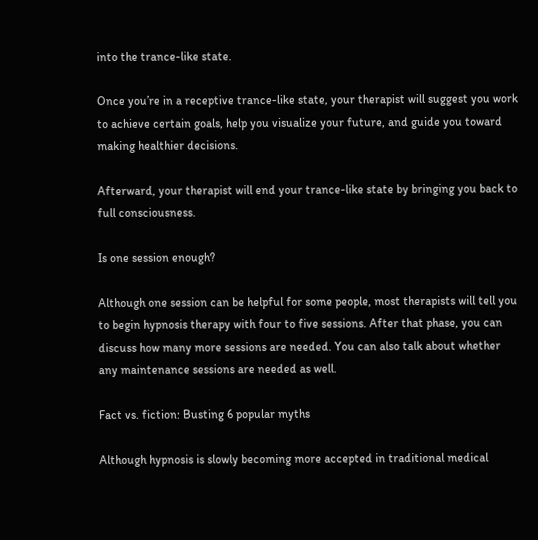into the trance-like state.

Once you’re in a receptive trance-like state, your therapist will suggest you work to achieve certain goals, help you visualize your future, and guide you toward making healthier decisions.

Afterward, your therapist will end your trance-like state by bringing you back to full consciousness.

Is one session enough?

Although one session can be helpful for some people, most therapists will tell you to begin hypnosis therapy with four to five sessions. After that phase, you can discuss how many more sessions are needed. You can also talk about whether any maintenance sessions are needed as well.

Fact vs. fiction: Busting 6 popular myths

Although hypnosis is slowly becoming more accepted in traditional medical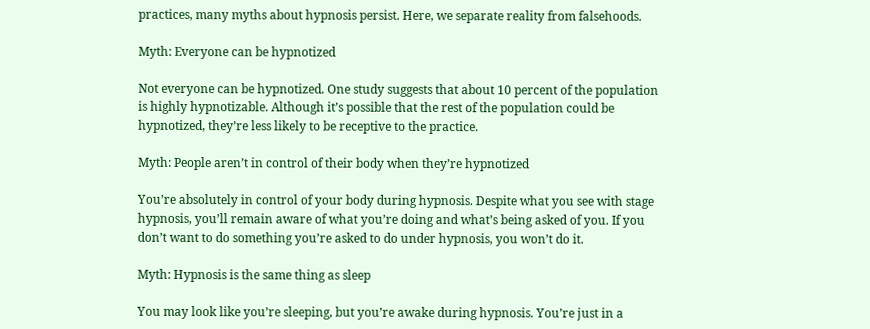practices, many myths about hypnosis persist. Here, we separate reality from falsehoods.

Myth: Everyone can be hypnotized

Not everyone can be hypnotized. One study suggests that about 10 percent of the population is highly hypnotizable. Although it’s possible that the rest of the population could be hypnotized, they’re less likely to be receptive to the practice.

Myth: People aren’t in control of their body when they’re hypnotized

You’re absolutely in control of your body during hypnosis. Despite what you see with stage hypnosis, you’ll remain aware of what you’re doing and what’s being asked of you. If you don’t want to do something you’re asked to do under hypnosis, you won’t do it.

Myth: Hypnosis is the same thing as sleep

You may look like you’re sleeping, but you’re awake during hypnosis. You’re just in a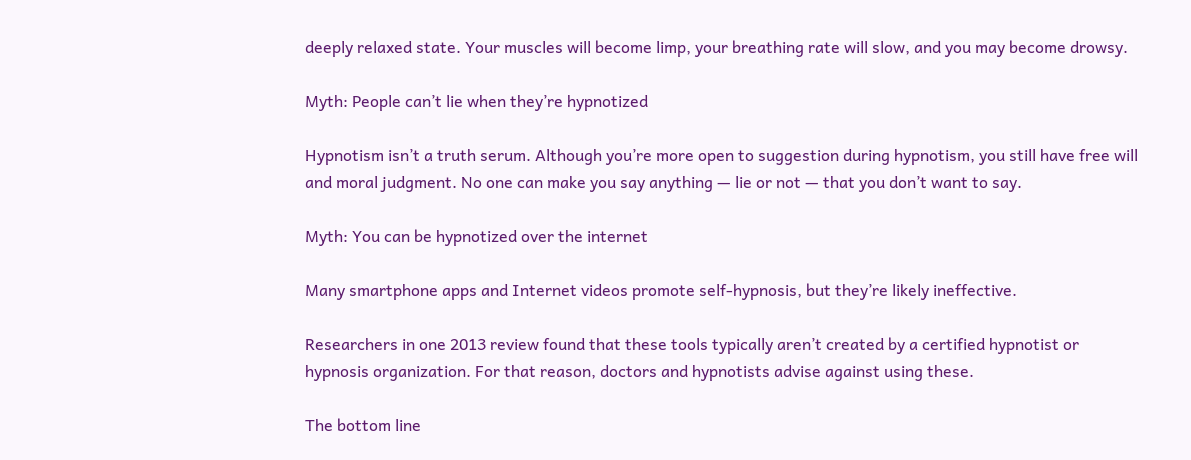deeply relaxed state. Your muscles will become limp, your breathing rate will slow, and you may become drowsy.

Myth: People can’t lie when they’re hypnotized

Hypnotism isn’t a truth serum. Although you’re more open to suggestion during hypnotism, you still have free will and moral judgment. No one can make you say anything — lie or not — that you don’t want to say.

Myth: You can be hypnotized over the internet

Many smartphone apps and Internet videos promote self-hypnosis, but they’re likely ineffective.

Researchers in one 2013 review found that these tools typically aren’t created by a certified hypnotist or hypnosis organization. For that reason, doctors and hypnotists advise against using these.

The bottom line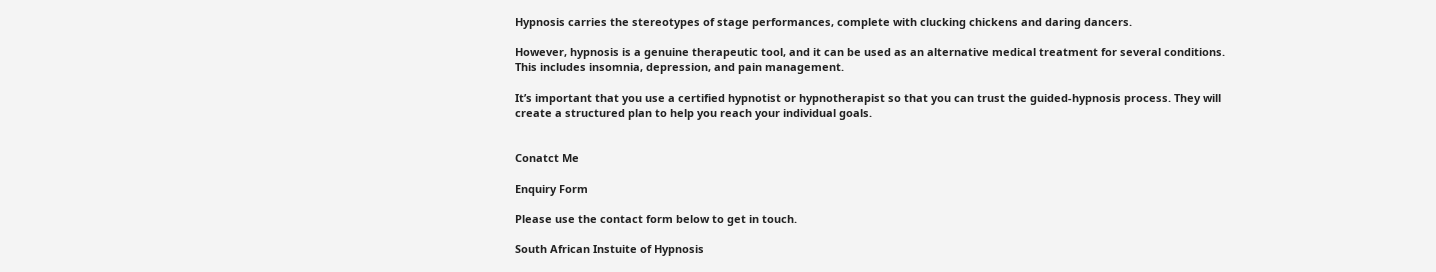Hypnosis carries the stereotypes of stage performances, complete with clucking chickens and daring dancers.

However, hypnosis is a genuine therapeutic tool, and it can be used as an alternative medical treatment for several conditions. This includes insomnia, depression, and pain management.

It’s important that you use a certified hypnotist or hypnotherapist so that you can trust the guided-hypnosis process. They will create a structured plan to help you reach your individual goals.


Conatct Me

Enquiry Form

Please use the contact form below to get in touch.

South African Instuite of Hypnosis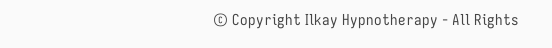© Copyright Ilkay Hypnotherapy - All Rights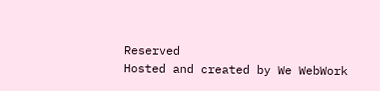Reserved
Hosted and created by We WebWork